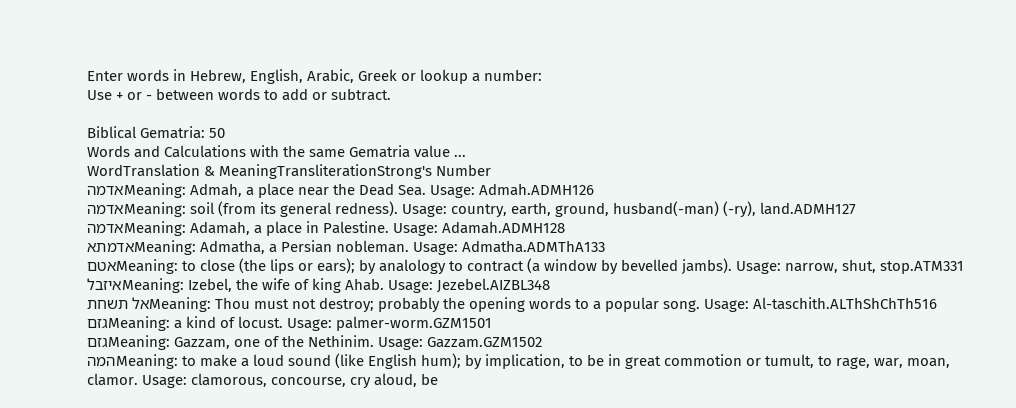Enter words in Hebrew, English, Arabic, Greek or lookup a number:
Use + or - between words to add or subtract.

Biblical Gematria: 50
Words and Calculations with the same Gematria value ...
WordTranslation & MeaningTransliterationStrong's Number
אדמהMeaning: Admah, a place near the Dead Sea. Usage: Admah.ADMH126
אדמהMeaning: soil (from its general redness). Usage: country, earth, ground, husband(-man) (-ry), land.ADMH127
אדמהMeaning: Adamah, a place in Palestine. Usage: Adamah.ADMH128
אדמתאMeaning: Admatha, a Persian nobleman. Usage: Admatha.ADMThA133
אטםMeaning: to close (the lips or ears); by analology to contract (a window by bevelled jambs). Usage: narrow, shut, stop.ATM331
איזבלMeaning: Izebel, the wife of king Ahab. Usage: Jezebel.AIZBL348
אל תשחתMeaning: Thou must not destroy; probably the opening words to a popular song. Usage: Al-taschith.ALThShChTh516
גזםMeaning: a kind of locust. Usage: palmer-worm.GZM1501
גזםMeaning: Gazzam, one of the Nethinim. Usage: Gazzam.GZM1502
המהMeaning: to make a loud sound (like English hum); by implication, to be in great commotion or tumult, to rage, war, moan, clamor. Usage: clamorous, concourse, cry aloud, be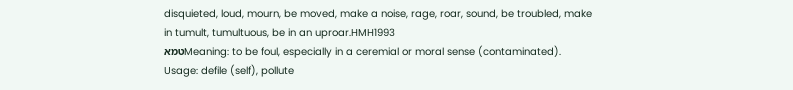disquieted, loud, mourn, be moved, make a noise, rage, roar, sound, be troubled, make in tumult, tumultuous, be in an uproar.HMH1993
טמאMeaning: to be foul, especially in a ceremial or moral sense (contaminated). Usage: defile (self), pollute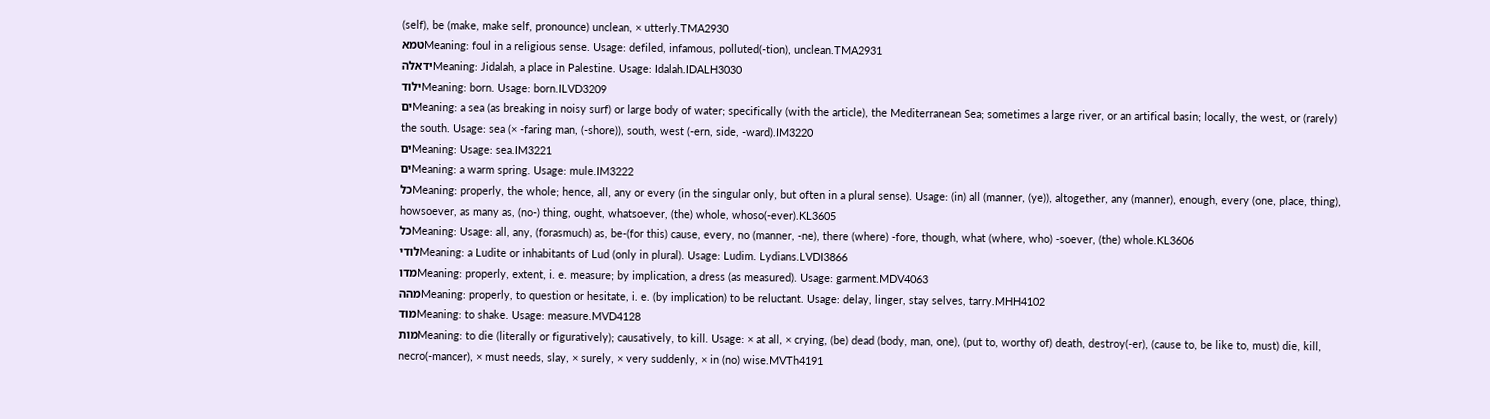(self), be (make, make self, pronounce) unclean, × utterly.TMA2930
טמאMeaning: foul in a religious sense. Usage: defiled, infamous, polluted(-tion), unclean.TMA2931
ידאלהMeaning: Jidalah, a place in Palestine. Usage: Idalah.IDALH3030
ילודMeaning: born. Usage: born.ILVD3209
יםMeaning: a sea (as breaking in noisy surf) or large body of water; specifically (with the article), the Mediterranean Sea; sometimes a large river, or an artifical basin; locally, the west, or (rarely) the south. Usage: sea (× -faring man, (-shore)), south, west (-ern, side, -ward).IM3220
יםMeaning: Usage: sea.IM3221
יםMeaning: a warm spring. Usage: mule.IM3222
כלMeaning: properly, the whole; hence, all, any or every (in the singular only, but often in a plural sense). Usage: (in) all (manner, (ye)), altogether, any (manner), enough, every (one, place, thing), howsoever, as many as, (no-) thing, ought, whatsoever, (the) whole, whoso(-ever).KL3605
כלMeaning: Usage: all, any, (forasmuch) as, be-(for this) cause, every, no (manner, -ne), there (where) -fore, though, what (where, who) -soever, (the) whole.KL3606
לודיMeaning: a Ludite or inhabitants of Lud (only in plural). Usage: Ludim. Lydians.LVDI3866
מדוMeaning: properly, extent, i. e. measure; by implication, a dress (as measured). Usage: garment.MDV4063
מההMeaning: properly, to question or hesitate, i. e. (by implication) to be reluctant. Usage: delay, linger, stay selves, tarry.MHH4102
מודMeaning: to shake. Usage: measure.MVD4128
מותMeaning: to die (literally or figuratively); causatively, to kill. Usage: × at all, × crying, (be) dead (body, man, one), (put to, worthy of) death, destroy(-er), (cause to, be like to, must) die, kill, necro(-mancer), × must needs, slay, × surely, × very suddenly, × in (no) wise.MVTh4191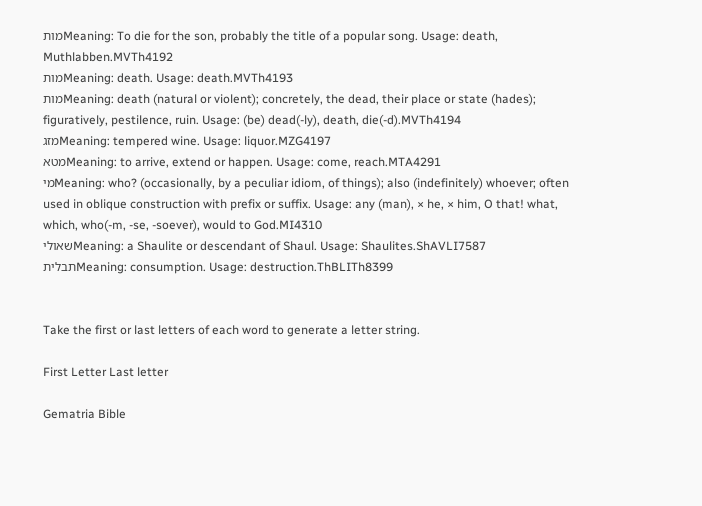מותMeaning: To die for the son, probably the title of a popular song. Usage: death, Muthlabben.MVTh4192
מותMeaning: death. Usage: death.MVTh4193
מותMeaning: death (natural or violent); concretely, the dead, their place or state (hades); figuratively, pestilence, ruin. Usage: (be) dead(-ly), death, die(-d).MVTh4194
מזגMeaning: tempered wine. Usage: liquor.MZG4197
מטאMeaning: to arrive, extend or happen. Usage: come, reach.MTA4291
מיMeaning: who? (occasionally, by a peculiar idiom, of things); also (indefinitely) whoever; often used in oblique construction with prefix or suffix. Usage: any (man), × he, × him, O that! what, which, who(-m, -se, -soever), would to God.MI4310
שאוליMeaning: a Shaulite or descendant of Shaul. Usage: Shaulites.ShAVLI7587
תבליתMeaning: consumption. Usage: destruction.ThBLITh8399


Take the first or last letters of each word to generate a letter string.

First Letter Last letter

Gematria Bible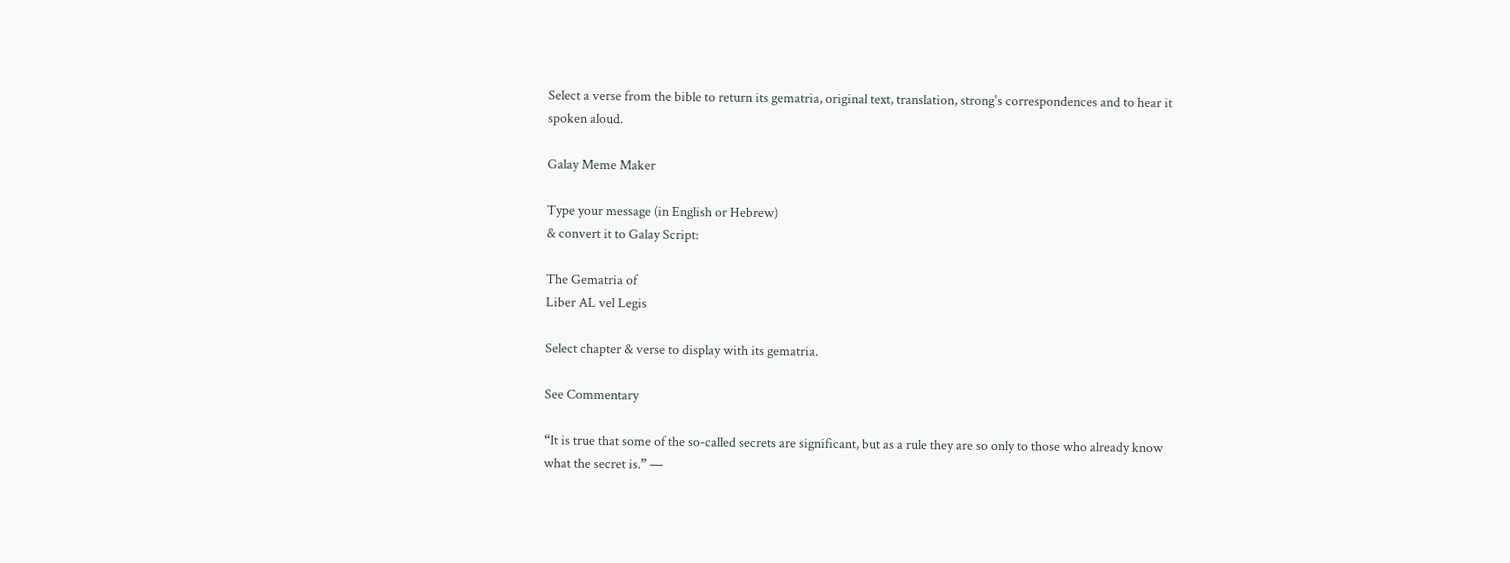Select a verse from the bible to return its gematria, original text, translation, strong's correspondences and to hear it spoken aloud.

Galay Meme Maker

Type your message (in English or Hebrew)
& convert it to Galay Script:

The Gematria of
Liber AL vel Legis

Select chapter & verse to display with its gematria.

See Commentary

“It is true that some of the so-called secrets are significant, but as a rule they are so only to those who already know what the secret is.” —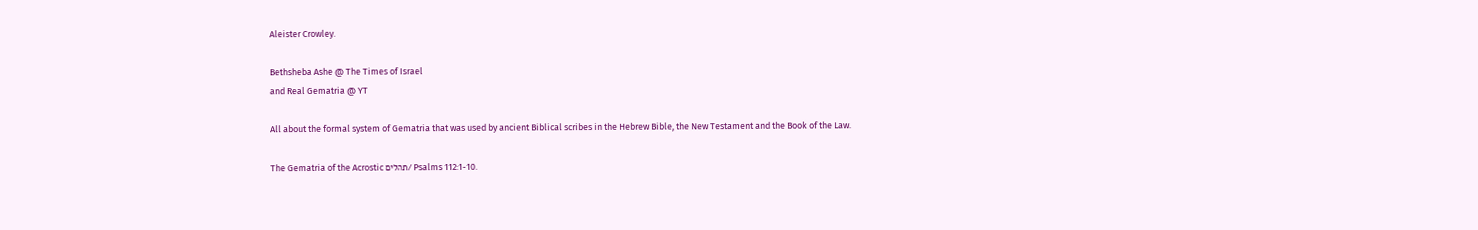Aleister Crowley.

Bethsheba Ashe @ The Times of Israel
and Real Gematria @ YT

All about the formal system of Gematria that was used by ancient Biblical scribes in the Hebrew Bible, the New Testament and the Book of the Law.

The Gematria of the Acrostic תהלים/Psalms 112:1-10.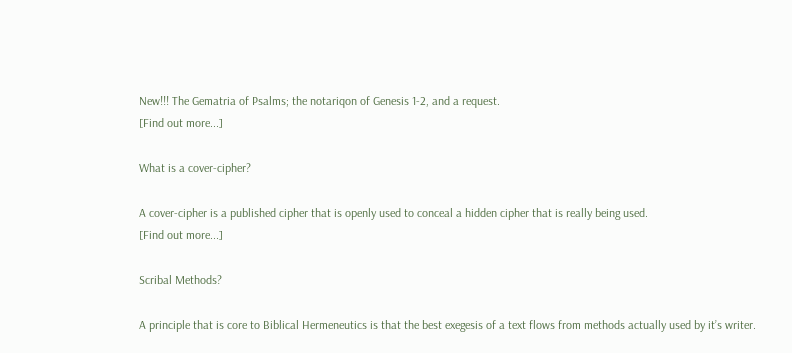New!!! The Gematria of Psalms; the notariqon of Genesis 1-2, and a request.
[Find out more...]

What is a cover-cipher?

A cover-cipher is a published cipher that is openly used to conceal a hidden cipher that is really being used.
[Find out more...]

Scribal Methods?

A principle that is core to Biblical Hermeneutics is that the best exegesis of a text flows from methods actually used by it’s writer.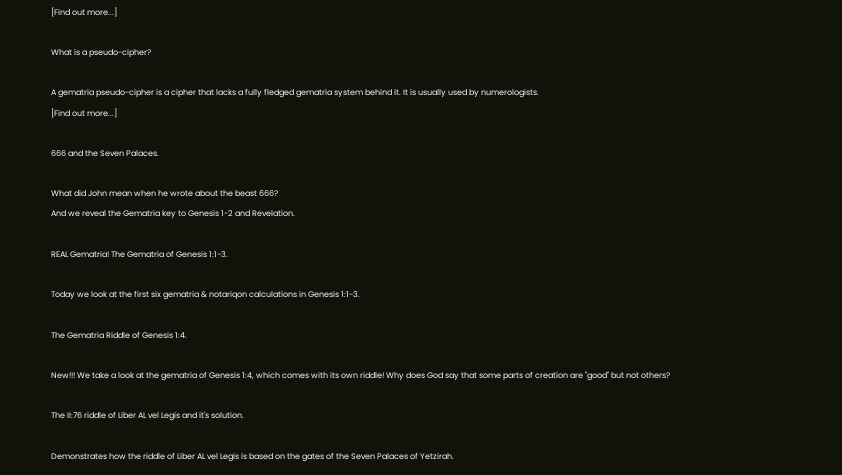[Find out more...]

What is a pseudo-cipher?

A gematria pseudo-cipher is a cipher that lacks a fully fledged gematria system behind it. It is usually used by numerologists.
[Find out more...]

666 and the Seven Palaces.

What did John mean when he wrote about the beast 666?
And we reveal the Gematria key to Genesis 1-2 and Revelation.

REAL Gematria! The Gematria of Genesis 1:1-3.

Today we look at the first six gematria & notariqon calculations in Genesis 1:1-3.

The Gematria Riddle of Genesis 1:4.

New!!! We take a look at the gematria of Genesis 1:4, which comes with its own riddle! Why does God say that some parts of creation are "good" but not others?

The II:76 riddle of Liber AL vel Legis and it's solution.

Demonstrates how the riddle of Liber AL vel Legis is based on the gates of the Seven Palaces of Yetzirah.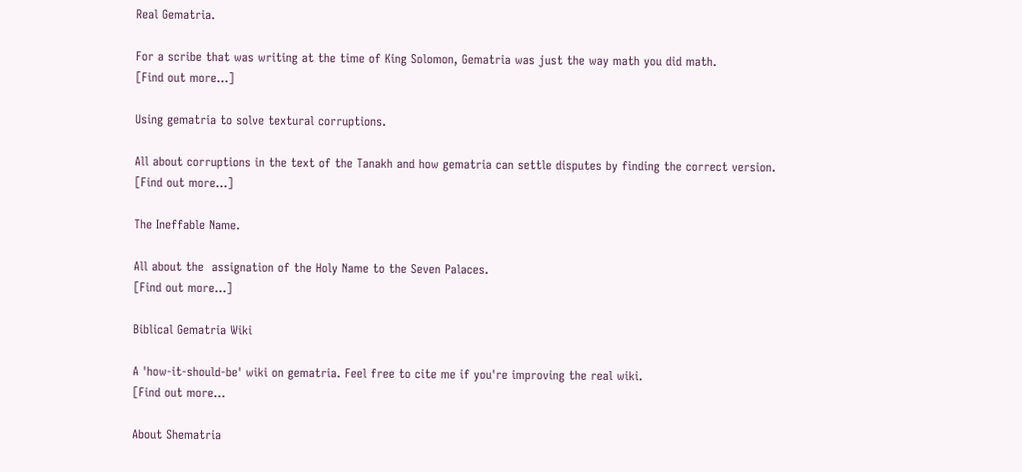Real Gematria.

For a scribe that was writing at the time of King Solomon, Gematria was just the way math you did math.
[Find out more...]

Using gematria to solve textural corruptions.

All about corruptions in the text of the Tanakh and how gematria can settle disputes by finding the correct version.
[Find out more...]

The Ineffable Name.

All about the  assignation of the Holy Name to the Seven Palaces.
[Find out more...]

Biblical Gematria Wiki

A 'how-it-should-be' wiki on gematria. Feel free to cite me if you're improving the real wiki.
[Find out more...

About Shematria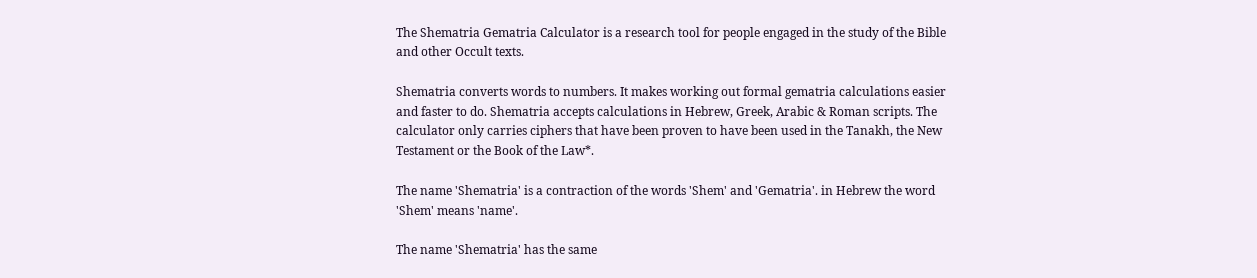The Shematria Gematria Calculator is a research tool for people engaged in the study of the Bible and other Occult texts.

Shematria converts words to numbers. It makes working out formal gematria calculations easier and faster to do. Shematria accepts calculations in Hebrew, Greek, Arabic & Roman scripts. The calculator only carries ciphers that have been proven to have been used in the Tanakh, the New Testament or the Book of the Law*.

The name 'Shematria' is a contraction of the words 'Shem' and 'Gematria'. in Hebrew the word 'Shem' means 'name'.

The name 'Shematria' has the same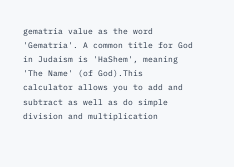gematria value as the word 'Gematria'. A common title for God in Judaism is 'HaShem', meaning 'The Name' (of God).This calculator allows you to add and subtract as well as do simple division and multiplication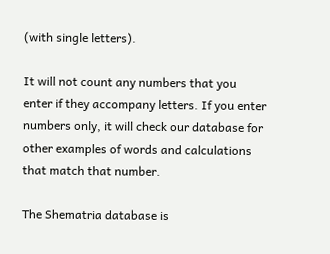(with single letters).

It will not count any numbers that you enter if they accompany letters. If you enter numbers only, it will check our database for other examples of words and calculations that match that number.

The Shematria database is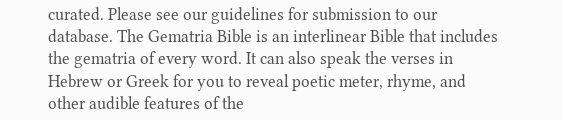curated. Please see our guidelines for submission to our database. The Gematria Bible is an interlinear Bible that includes the gematria of every word. It can also speak the verses in Hebrew or Greek for you to reveal poetic meter, rhyme, and other audible features of the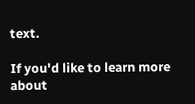text.

If you'd like to learn more about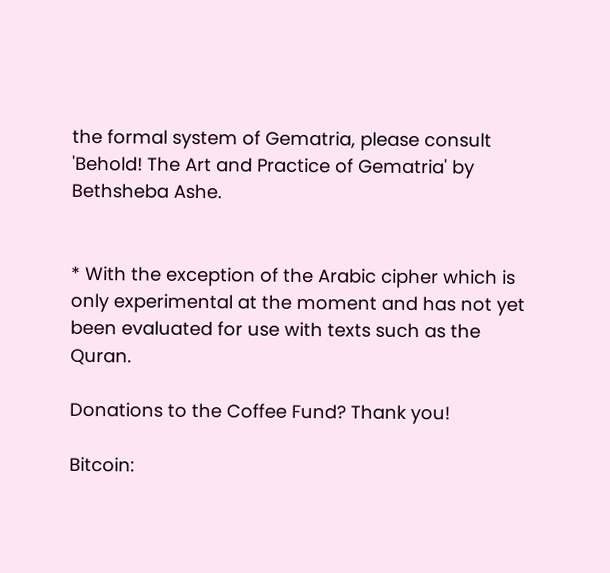the formal system of Gematria, please consult 'Behold! The Art and Practice of Gematria' by Bethsheba Ashe.


* With the exception of the Arabic cipher which is only experimental at the moment and has not yet been evaluated for use with texts such as the Quran.

Donations to the Coffee Fund? Thank you!

Bitcoin: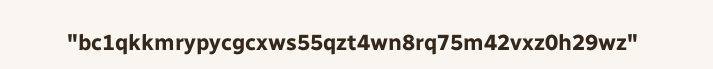"bc1qkkmrypycgcxws55qzt4wn8rq75m42vxz0h29wz"